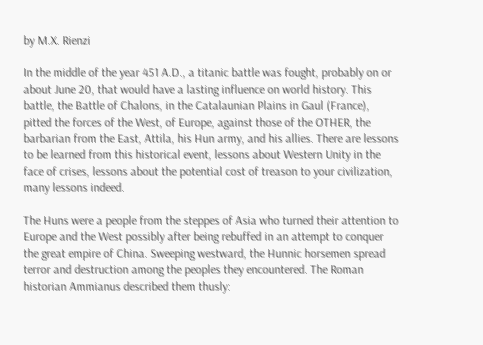by M.X. Rienzi

In the middle of the year 451 A.D., a titanic battle was fought, probably on or about June 20, that would have a lasting influence on world history. This battle, the Battle of Chalons, in the Catalaunian Plains in Gaul (France), pitted the forces of the West, of Europe, against those of the OTHER, the barbarian from the East, Attila, his Hun army, and his allies. There are lessons to be learned from this historical event, lessons about Western Unity in the face of crises, lessons about the potential cost of treason to your civilization, many lessons indeed.

The Huns were a people from the steppes of Asia who turned their attention to Europe and the West possibly after being rebuffed in an attempt to conquer the great empire of China. Sweeping westward, the Hunnic horsemen spread terror and destruction among the peoples they encountered. The Roman historian Ammianus described them thusly: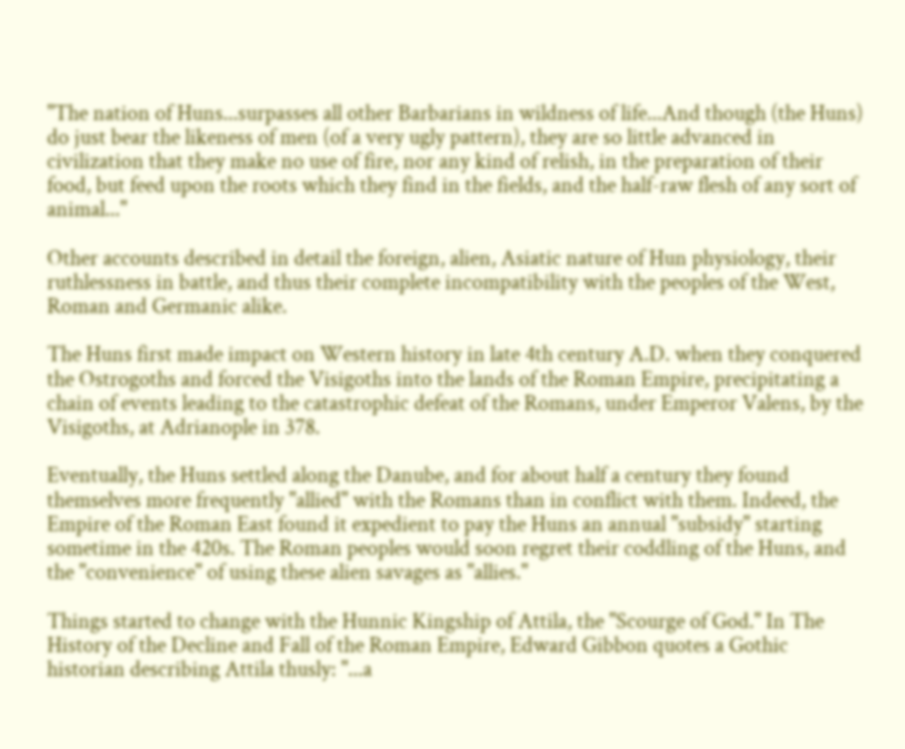"The nation of Huns...surpasses all other Barbarians in wildness of life...And though (the Huns) do just bear the likeness of men (of a very ugly pattern), they are so little advanced in civilization that they make no use of fire, nor any kind of relish, in the preparation of their food, but feed upon the roots which they find in the fields, and the half-raw flesh of any sort of animal..."

Other accounts described in detail the foreign, alien, Asiatic nature of Hun physiology, their ruthlessness in battle, and thus their complete incompatibility with the peoples of the West, Roman and Germanic alike.

The Huns first made impact on Western history in late 4th century A.D. when they conquered the Ostrogoths and forced the Visigoths into the lands of the Roman Empire, precipitating a chain of events leading to the catastrophic defeat of the Romans, under Emperor Valens, by the Visigoths, at Adrianople in 378.

Eventually, the Huns settled along the Danube, and for about half a century they found themselves more frequently "allied" with the Romans than in conflict with them. Indeed, the Empire of the Roman East found it expedient to pay the Huns an annual "subsidy" starting sometime in the 420s. The Roman peoples would soon regret their coddling of the Huns, and the "convenience" of using these alien savages as "allies."

Things started to change with the Hunnic Kingship of Attila, the "Scourge of God." In The History of the Decline and Fall of the Roman Empire, Edward Gibbon quotes a Gothic historian describing Attila thusly: "...a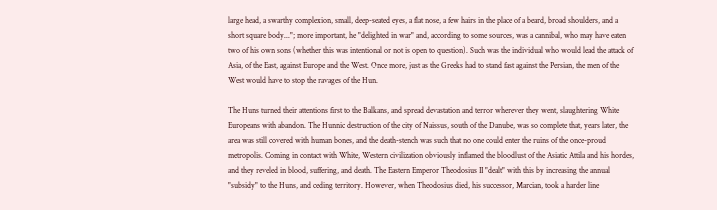large head, a swarthy complexion, small, deep-seated eyes, a flat nose, a few hairs in the place of a beard, broad shoulders, and a short square body..."; more important, he "delighted in war" and, according to some sources, was a cannibal, who may have eaten two of his own sons (whether this was intentional or not is open to question). Such was the individual who would lead the attack of Asia, of the East, against Europe and the West. Once more, just as the Greeks had to stand fast against the Persian, the men of the West would have to stop the ravages of the Hun.

The Huns turned their attentions first to the Balkans, and spread devastation and terror wherever they went, slaughtering White Europeans with abandon. The Hunnic destruction of the city of Naissus, south of the Danube, was so complete that, years later, the area was still covered with human bones, and the death-stench was such that no one could enter the ruins of the once-proud metropolis. Coming in contact with White, Western civilization obviously inflamed the bloodlust of the Asiatic Attila and his hordes, and they reveled in blood, suffering, and death. The Eastern Emperor Theodosius II "dealt" with this by increasing the annual "subsidy" to the Huns, and ceding territory. However, when Theodosius died, his successor, Marcian, took a harder line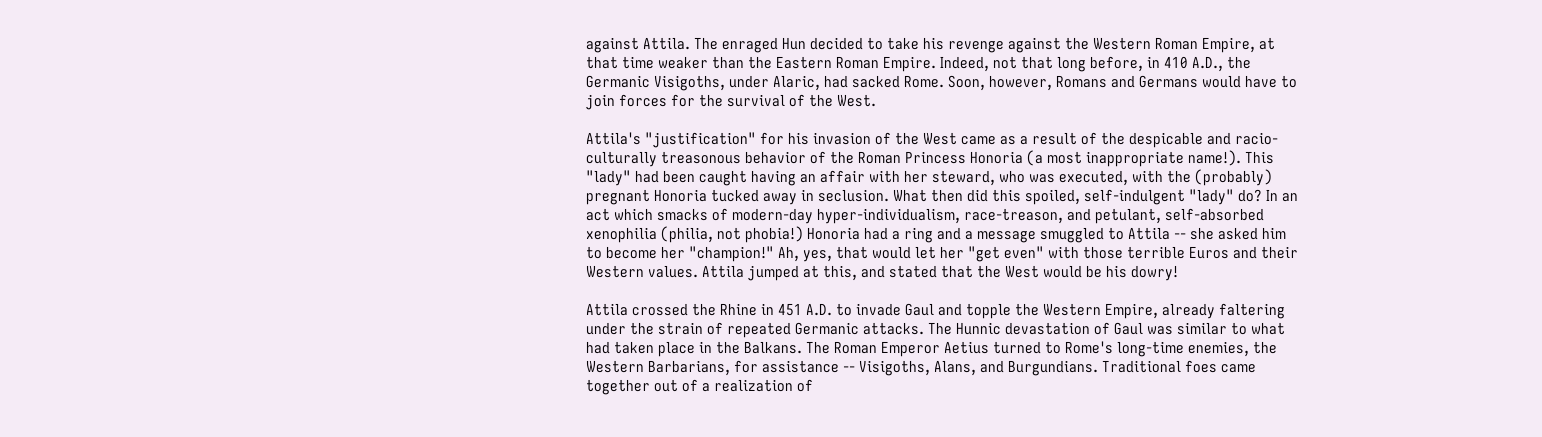against Attila. The enraged Hun decided to take his revenge against the Western Roman Empire, at that time weaker than the Eastern Roman Empire. Indeed, not that long before, in 410 A.D., the Germanic Visigoths, under Alaric, had sacked Rome. Soon, however, Romans and Germans would have to join forces for the survival of the West.

Attila's "justification" for his invasion of the West came as a result of the despicable and racio-culturally treasonous behavior of the Roman Princess Honoria (a most inappropriate name!). This "lady" had been caught having an affair with her steward, who was executed, with the (probably) pregnant Honoria tucked away in seclusion. What then did this spoiled, self-indulgent "lady" do? In an act which smacks of modern-day hyper-individualism, race-treason, and petulant, self-absorbed xenophilia (philia, not phobia!) Honoria had a ring and a message smuggled to Attila -- she asked him to become her "champion!" Ah, yes, that would let her "get even" with those terrible Euros and their Western values. Attila jumped at this, and stated that the West would be his dowry!

Attila crossed the Rhine in 451 A.D. to invade Gaul and topple the Western Empire, already faltering under the strain of repeated Germanic attacks. The Hunnic devastation of Gaul was similar to what had taken place in the Balkans. The Roman Emperor Aetius turned to Rome's long-time enemies, the Western Barbarians, for assistance -- Visigoths, Alans, and Burgundians. Traditional foes came together out of a realization of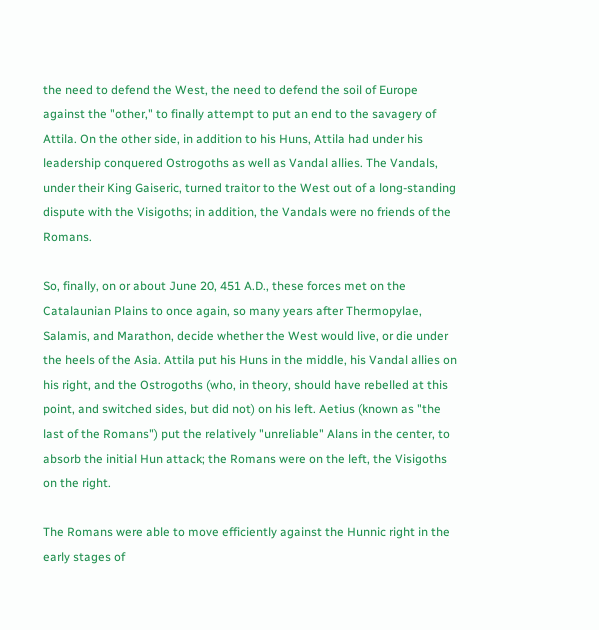the need to defend the West, the need to defend the soil of Europe against the "other," to finally attempt to put an end to the savagery of Attila. On the other side, in addition to his Huns, Attila had under his leadership conquered Ostrogoths as well as Vandal allies. The Vandals, under their King Gaiseric, turned traitor to the West out of a long-standing dispute with the Visigoths; in addition, the Vandals were no friends of the Romans.

So, finally, on or about June 20, 451 A.D., these forces met on the Catalaunian Plains to once again, so many years after Thermopylae, Salamis, and Marathon, decide whether the West would live, or die under the heels of the Asia. Attila put his Huns in the middle, his Vandal allies on his right, and the Ostrogoths (who, in theory, should have rebelled at this point, and switched sides, but did not) on his left. Aetius (known as "the last of the Romans") put the relatively "unreliable" Alans in the center, to absorb the initial Hun attack; the Romans were on the left, the Visigoths on the right.

The Romans were able to move efficiently against the Hunnic right in the early stages of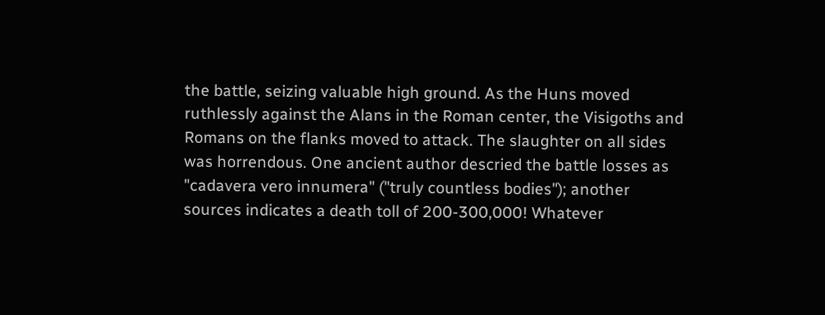the battle, seizing valuable high ground. As the Huns moved ruthlessly against the Alans in the Roman center, the Visigoths and Romans on the flanks moved to attack. The slaughter on all sides was horrendous. One ancient author descried the battle losses as "cadavera vero innumera" ("truly countless bodies"); another sources indicates a death toll of 200-300,000! Whatever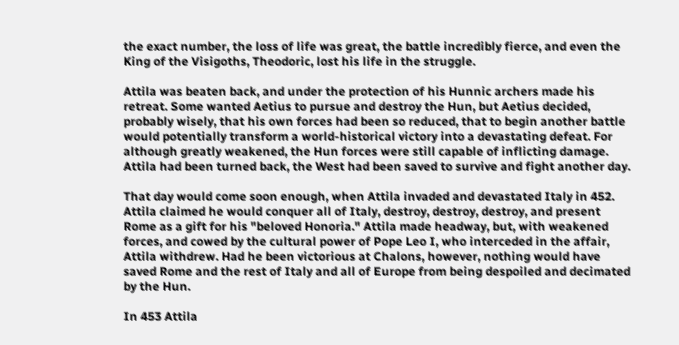the exact number, the loss of life was great, the battle incredibly fierce, and even the King of the Visigoths, Theodoric, lost his life in the struggle.

Attila was beaten back, and under the protection of his Hunnic archers made his retreat. Some wanted Aetius to pursue and destroy the Hun, but Aetius decided, probably wisely, that his own forces had been so reduced, that to begin another battle would potentially transform a world-historical victory into a devastating defeat. For although greatly weakened, the Hun forces were still capable of inflicting damage. Attila had been turned back, the West had been saved to survive and fight another day.

That day would come soon enough, when Attila invaded and devastated Italy in 452. Attila claimed he would conquer all of Italy, destroy, destroy, destroy, and present Rome as a gift for his "beloved Honoria." Attila made headway, but, with weakened forces, and cowed by the cultural power of Pope Leo I, who interceded in the affair, Attila withdrew. Had he been victorious at Chalons, however, nothing would have saved Rome and the rest of Italy and all of Europe from being despoiled and decimated by the Hun.

In 453 Attila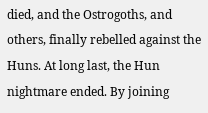died, and the Ostrogoths, and others, finally rebelled against the Huns. At long last, the Hun nightmare ended. By joining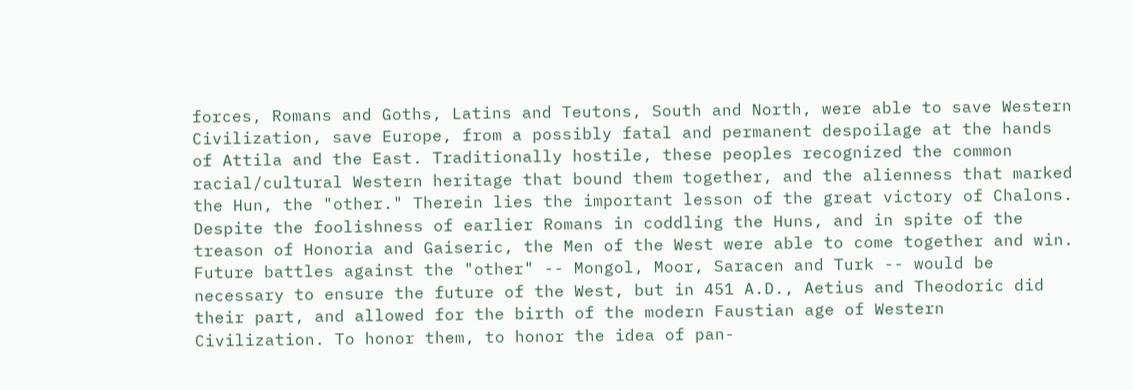forces, Romans and Goths, Latins and Teutons, South and North, were able to save Western Civilization, save Europe, from a possibly fatal and permanent despoilage at the hands of Attila and the East. Traditionally hostile, these peoples recognized the common racial/cultural Western heritage that bound them together, and the alienness that marked the Hun, the "other." Therein lies the important lesson of the great victory of Chalons. Despite the foolishness of earlier Romans in coddling the Huns, and in spite of the treason of Honoria and Gaiseric, the Men of the West were able to come together and win. Future battles against the "other" -- Mongol, Moor, Saracen and Turk -- would be necessary to ensure the future of the West, but in 451 A.D., Aetius and Theodoric did their part, and allowed for the birth of the modern Faustian age of Western Civilization. To honor them, to honor the idea of pan-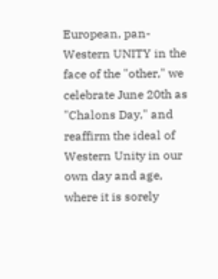European, pan-Western UNITY in the face of the "other," we celebrate June 20th as "Chalons Day," and reaffirm the ideal of Western Unity in our own day and age, where it is sorely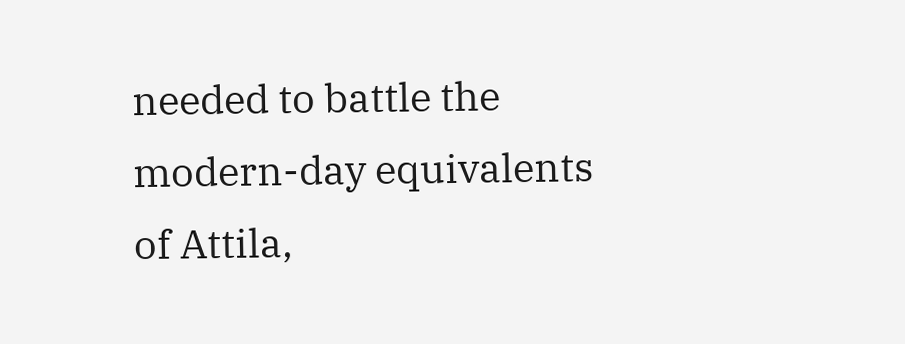needed to battle the modern-day equivalents of Attila,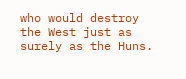who would destroy the West just as surely as the Huns.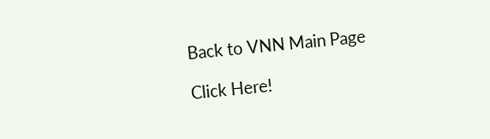Back to VNN Main Page

Click Here!